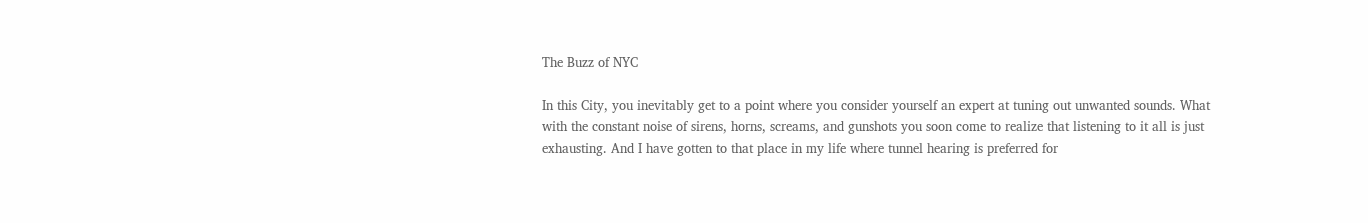The Buzz of NYC

In this City, you inevitably get to a point where you consider yourself an expert at tuning out unwanted sounds. What with the constant noise of sirens, horns, screams, and gunshots you soon come to realize that listening to it all is just exhausting. And I have gotten to that place in my life where tunnel hearing is preferred for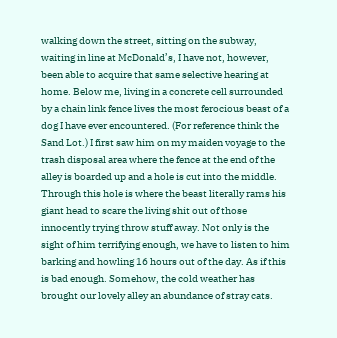walking down the street, sitting on the subway, waiting in line at McDonald’s, I have not, however, been able to acquire that same selective hearing at home. Below me, living in a concrete cell surrounded by a chain link fence lives the most ferocious beast of a dog I have ever encountered. (For reference think the Sand Lot.) I first saw him on my maiden voyage to the trash disposal area where the fence at the end of the alley is boarded up and a hole is cut into the middle. Through this hole is where the beast literally rams his giant head to scare the living shit out of those innocently trying throw stuff away. Not only is the sight of him terrifying enough, we have to listen to him barking and howling 16 hours out of the day. As if this is bad enough. Somehow, the cold weather has brought our lovely alley an abundance of stray cats.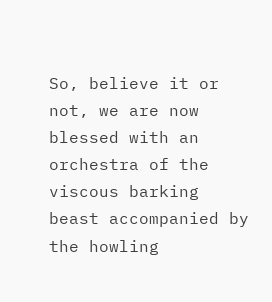So, believe it or not, we are now blessed with an orchestra of the viscous barking beast accompanied by the howling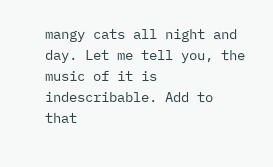mangy cats all night and day. Let me tell you, the music of it is indescribable. Add to that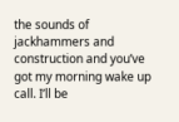the sounds of jackhammers and construction and you’ve got my morning wake up call. I’ll be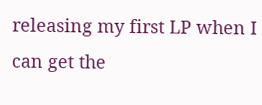releasing my first LP when I can get the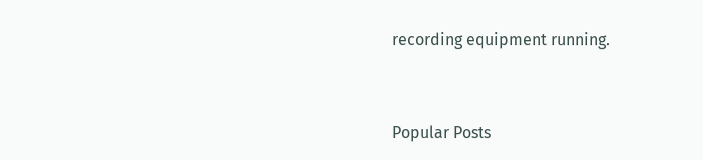recording equipment running.


Popular Posts